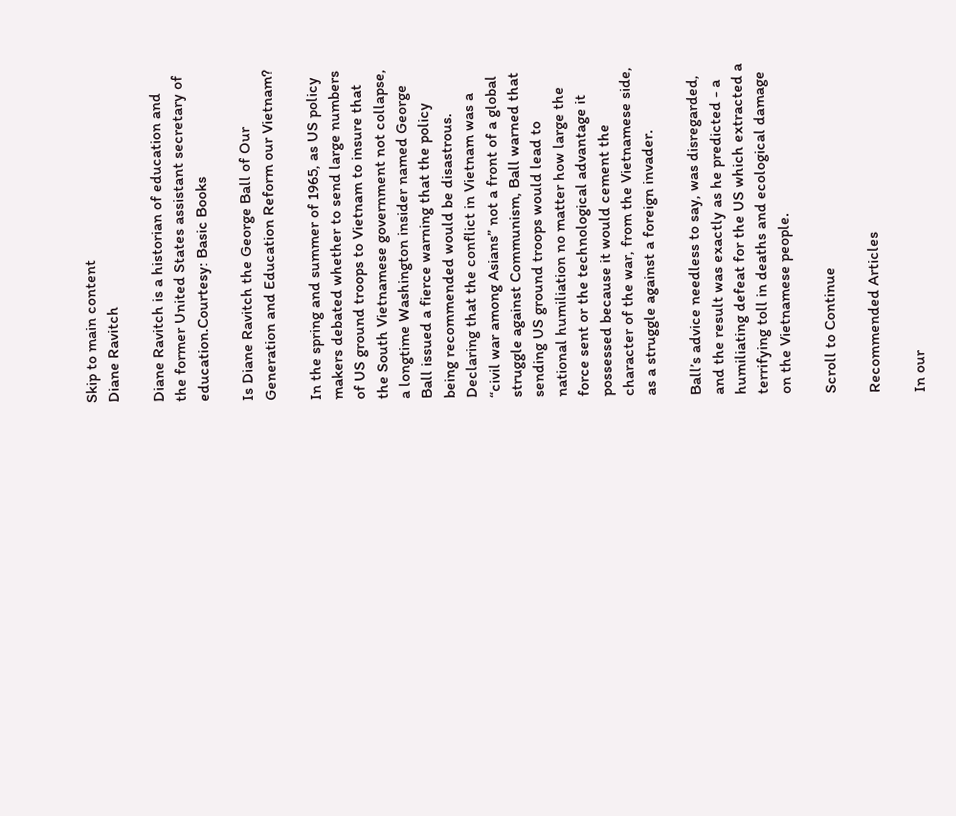Skip to main content
Diane Ravitch

Diane Ravitch is a historian of education and the former United States assistant secretary of education.Courtesy: Basic Books

Is Diane Ravitch the George Ball of Our Generation and Education Reform our Vietnam?

In the spring and summer of 1965, as US policy makers debated whether to send large numbers of US ground troops to Vietnam to insure that the South Vietnamese government not collapse, a longtime Washington insider named George Ball issued a fierce warning that the policy being recommended would be disastrous. Declaring that the conflict in Vietnam was a “civil war among Asians” not a front of a global struggle against Communism, Ball warned that sending US ground troops would lead to national humiliation no matter how large the force sent or the technological advantage it possessed because it would cement the character of the war, from the Vietnamese side, as a struggle against a foreign invader.

Ball’s advice needless to say, was disregarded, and the result was exactly as he predicted - a humiliating defeat for the US which extracted a terrifying toll in deaths and ecological damage on the Vietnamese people.

Scroll to Continue

Recommended Articles

In our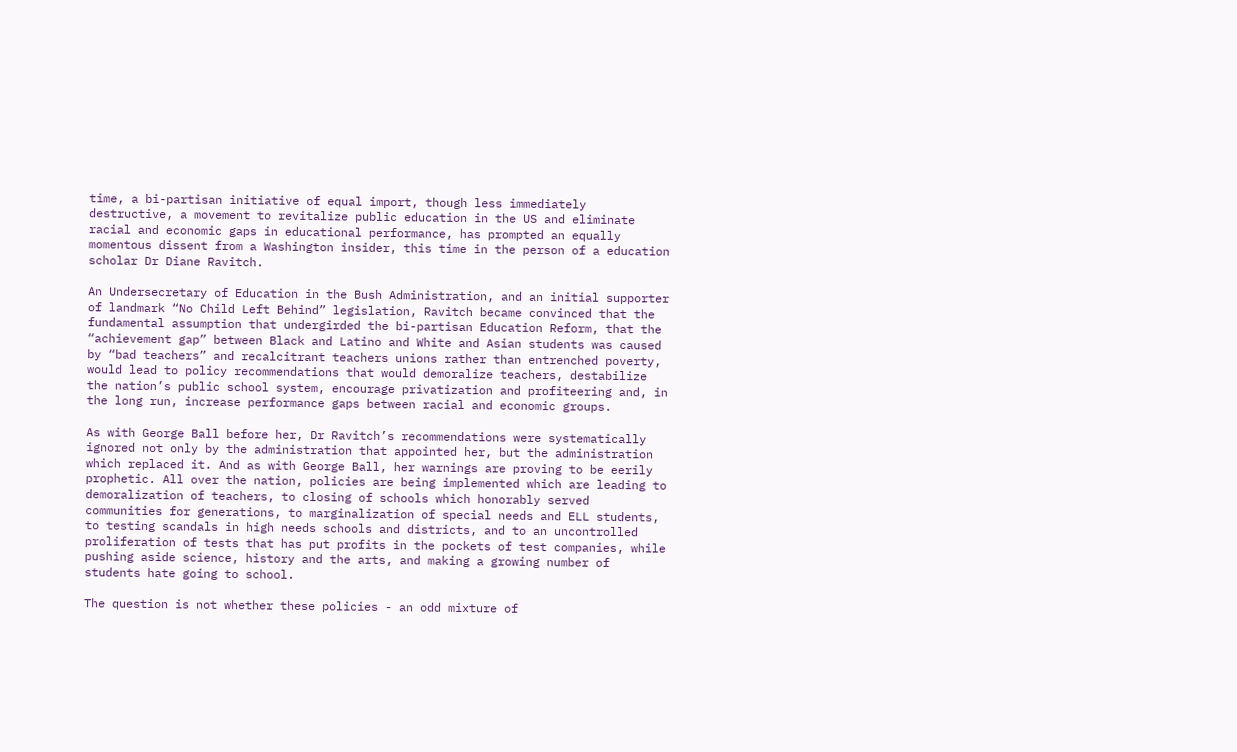time, a bi-partisan initiative of equal import, though less immediately destructive, a movement to revitalize public education in the US and eliminate racial and economic gaps in educational performance, has prompted an equally momentous dissent from a Washington insider, this time in the person of a education scholar Dr Diane Ravitch.

An Undersecretary of Education in the Bush Administration, and an initial supporter of landmark “No Child Left Behind” legislation, Ravitch became convinced that the fundamental assumption that undergirded the bi-partisan Education Reform, that the “achievement gap” between Black and Latino and White and Asian students was caused by “bad teachers” and recalcitrant teachers unions rather than entrenched poverty, would lead to policy recommendations that would demoralize teachers, destabilize the nation’s public school system, encourage privatization and profiteering and, in the long run, increase performance gaps between racial and economic groups.

As with George Ball before her, Dr Ravitch’s recommendations were systematically ignored not only by the administration that appointed her, but the administration which replaced it. And as with George Ball, her warnings are proving to be eerily prophetic. All over the nation, policies are being implemented which are leading to demoralization of teachers, to closing of schools which honorably served communities for generations, to marginalization of special needs and ELL students, to testing scandals in high needs schools and districts, and to an uncontrolled proliferation of tests that has put profits in the pockets of test companies, while pushing aside science, history and the arts, and making a growing number of students hate going to school.

The question is not whether these policies - an odd mixture of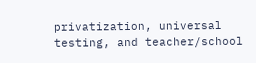privatization, universal testing, and teacher/school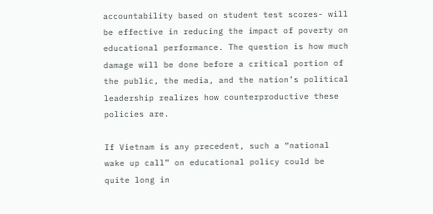accountability based on student test scores- will be effective in reducing the impact of poverty on educational performance. The question is how much damage will be done before a critical portion of the public, the media, and the nation’s political leadership realizes how counterproductive these policies are.

If Vietnam is any precedent, such a “national wake up call” on educational policy could be quite long in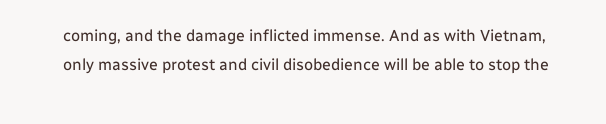coming, and the damage inflicted immense. And as with Vietnam, only massive protest and civil disobedience will be able to stop the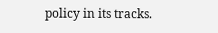policy in its tracks.